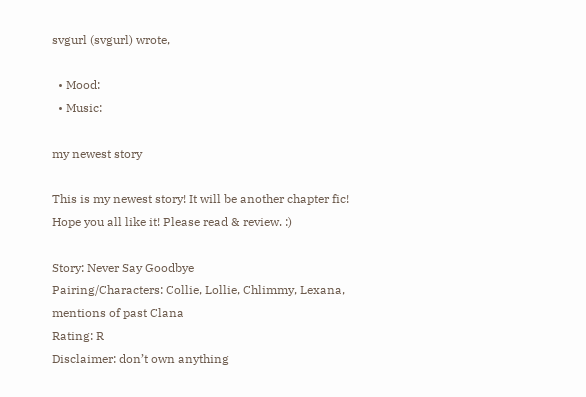svgurl (svgurl) wrote,

  • Mood:
  • Music:

my newest story

This is my newest story! It will be another chapter fic! Hope you all like it! Please read & review. :)

Story: Never Say Goodbye
Pairing/Characters: Collie, Lollie, Chlimmy, Lexana, mentions of past Clana
Rating: R
Disclaimer: don’t own anything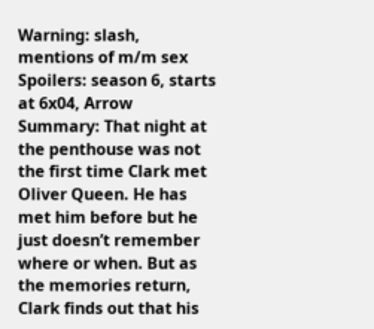Warning: slash, mentions of m/m sex
Spoilers: season 6, starts at 6x04, Arrow
Summary: That night at the penthouse was not the first time Clark met Oliver Queen. He has met him before but he just doesn’t remember where or when. But as the memories return, Clark finds out that his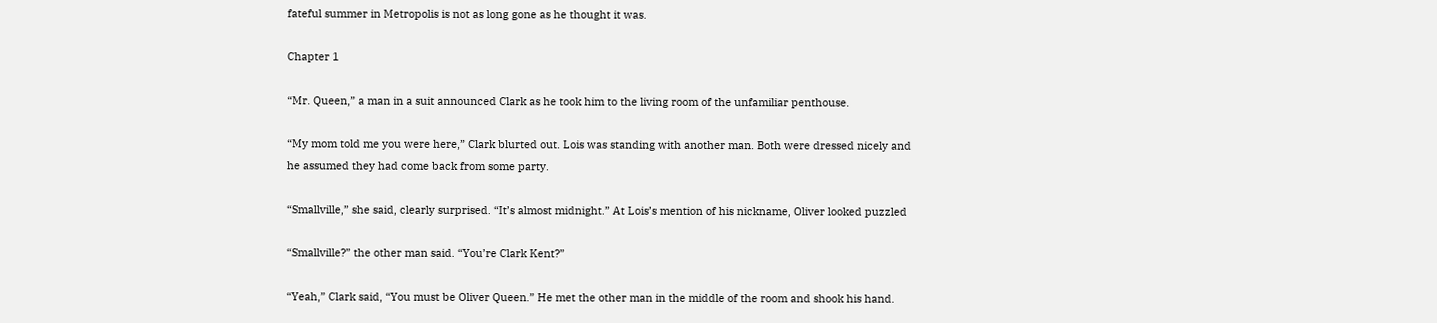fateful summer in Metropolis is not as long gone as he thought it was.

Chapter 1

“Mr. Queen,” a man in a suit announced Clark as he took him to the living room of the unfamiliar penthouse.

“My mom told me you were here,” Clark blurted out. Lois was standing with another man. Both were dressed nicely and he assumed they had come back from some party.

“Smallville,” she said, clearly surprised. “It’s almost midnight.” At Lois’s mention of his nickname, Oliver looked puzzled

“Smallville?” the other man said. “You’re Clark Kent?”

“Yeah,” Clark said, “You must be Oliver Queen.” He met the other man in the middle of the room and shook his hand.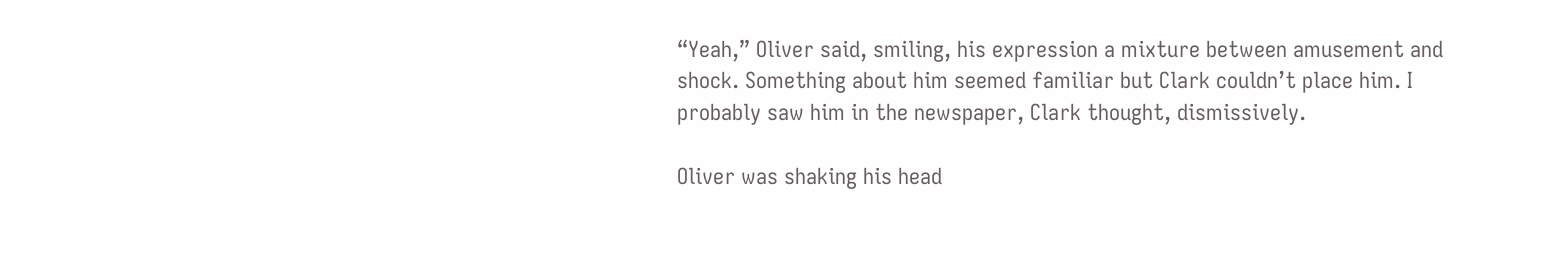“Yeah,” Oliver said, smiling, his expression a mixture between amusement and shock. Something about him seemed familiar but Clark couldn’t place him. I probably saw him in the newspaper, Clark thought, dismissively.

Oliver was shaking his head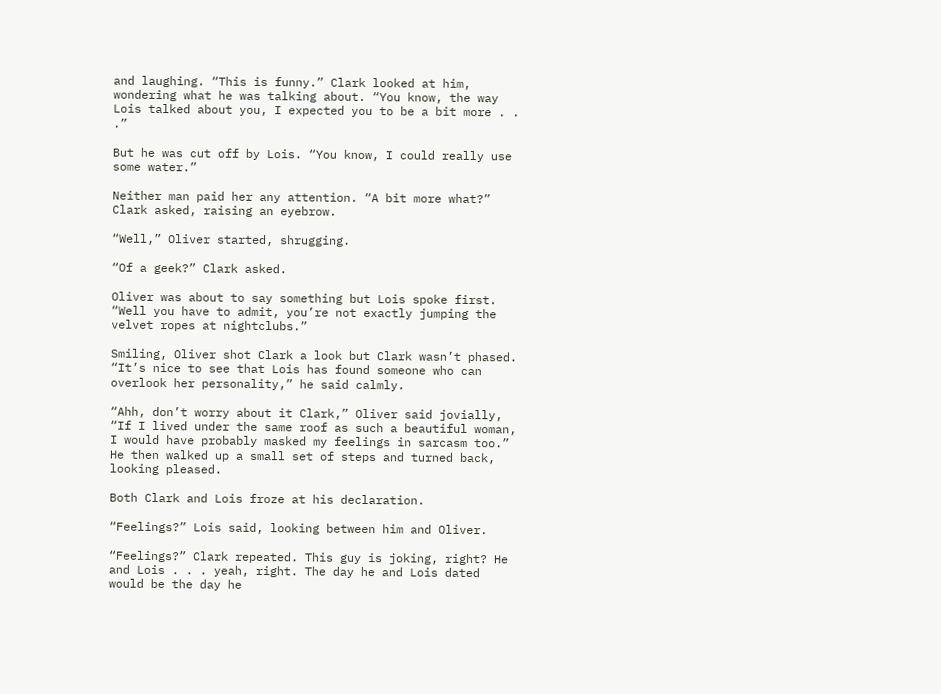and laughing. “This is funny.” Clark looked at him, wondering what he was talking about. “You know, the way Lois talked about you, I expected you to be a bit more . . .”

But he was cut off by Lois. “You know, I could really use some water.”

Neither man paid her any attention. “A bit more what?” Clark asked, raising an eyebrow.

“Well,” Oliver started, shrugging.

“Of a geek?” Clark asked.

Oliver was about to say something but Lois spoke first. “Well you have to admit, you’re not exactly jumping the velvet ropes at nightclubs.”

Smiling, Oliver shot Clark a look but Clark wasn’t phased. “It’s nice to see that Lois has found someone who can overlook her personality,” he said calmly.

“Ahh, don’t worry about it Clark,” Oliver said jovially, “If I lived under the same roof as such a beautiful woman, I would have probably masked my feelings in sarcasm too.” He then walked up a small set of steps and turned back, looking pleased.

Both Clark and Lois froze at his declaration.

“Feelings?” Lois said, looking between him and Oliver.

“Feelings?” Clark repeated. This guy is joking, right? He and Lois . . . yeah, right. The day he and Lois dated would be the day he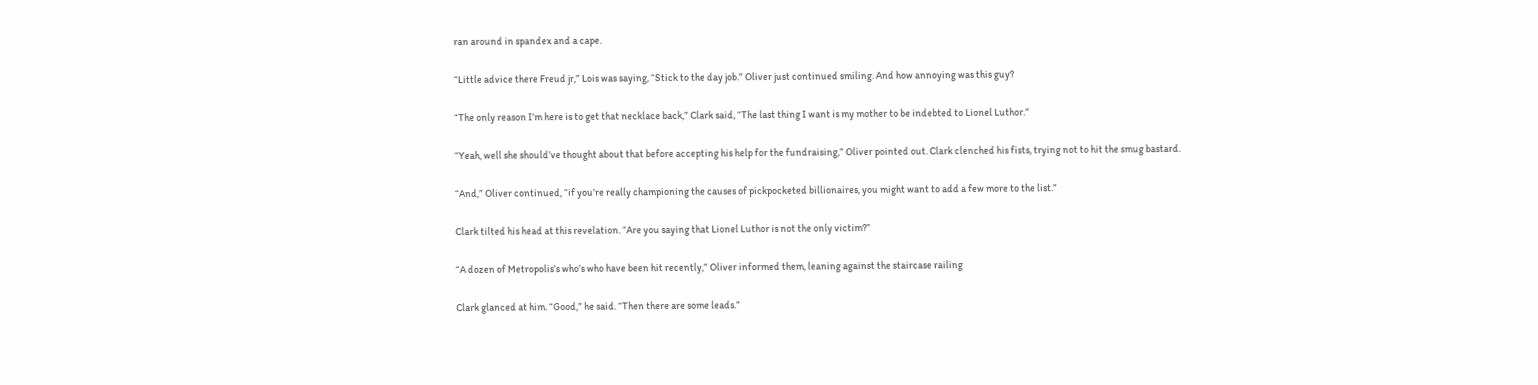ran around in spandex and a cape.

“Little advice there Freud jr,” Lois was saying, “Stick to the day job.” Oliver just continued smiling. And how annoying was this guy?

“The only reason I’m here is to get that necklace back,” Clark said, “The last thing I want is my mother to be indebted to Lionel Luthor.”

“Yeah, well she should’ve thought about that before accepting his help for the fundraising,” Oliver pointed out. Clark clenched his fists, trying not to hit the smug bastard.

“And,” Oliver continued, “if you’re really championing the causes of pickpocketed billionaires, you might want to add a few more to the list.”

Clark tilted his head at this revelation. “Are you saying that Lionel Luthor is not the only victim?”

“A dozen of Metropolis’s who’s who have been hit recently,” Oliver informed them, leaning against the staircase railing

Clark glanced at him. “Good,” he said. “Then there are some leads.”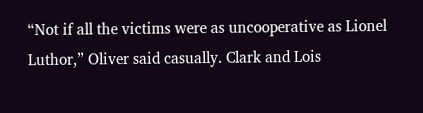“Not if all the victims were as uncooperative as Lionel Luthor,” Oliver said casually. Clark and Lois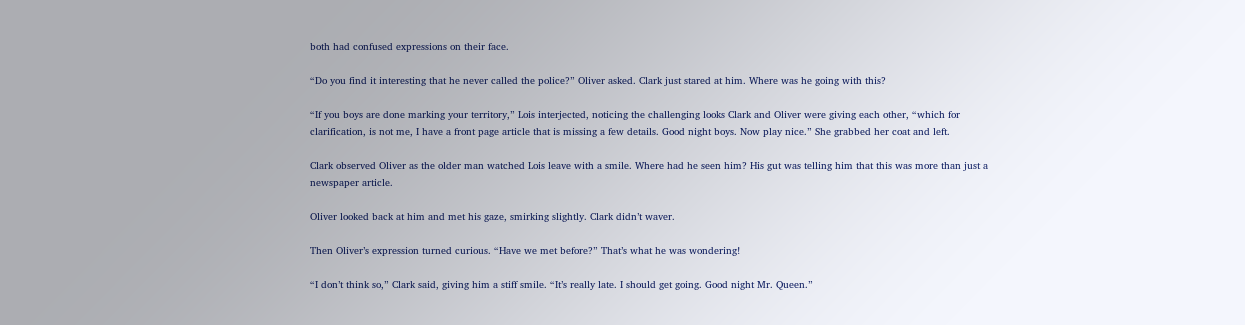both had confused expressions on their face.

“Do you find it interesting that he never called the police?” Oliver asked. Clark just stared at him. Where was he going with this?

“If you boys are done marking your territory,” Lois interjected, noticing the challenging looks Clark and Oliver were giving each other, “which for clarification, is not me, I have a front page article that is missing a few details. Good night boys. Now play nice.” She grabbed her coat and left.

Clark observed Oliver as the older man watched Lois leave with a smile. Where had he seen him? His gut was telling him that this was more than just a newspaper article.

Oliver looked back at him and met his gaze, smirking slightly. Clark didn’t waver.

Then Oliver’s expression turned curious. “Have we met before?” That’s what he was wondering!

“I don’t think so,” Clark said, giving him a stiff smile. “It’s really late. I should get going. Good night Mr. Queen.”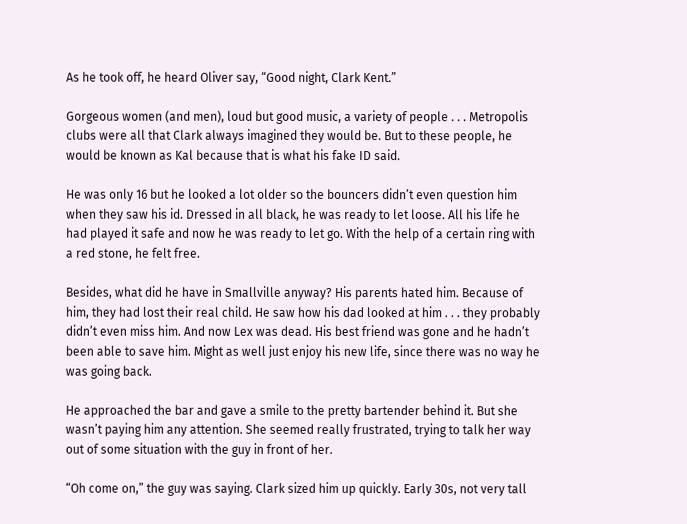As he took off, he heard Oliver say, “Good night, Clark Kent.”

Gorgeous women (and men), loud but good music, a variety of people . . . Metropolis clubs were all that Clark always imagined they would be. But to these people, he would be known as Kal because that is what his fake ID said.

He was only 16 but he looked a lot older so the bouncers didn’t even question him when they saw his id. Dressed in all black, he was ready to let loose. All his life he had played it safe and now he was ready to let go. With the help of a certain ring with a red stone, he felt free.

Besides, what did he have in Smallville anyway? His parents hated him. Because of him, they had lost their real child. He saw how his dad looked at him . . . they probably didn’t even miss him. And now Lex was dead. His best friend was gone and he hadn’t been able to save him. Might as well just enjoy his new life, since there was no way he was going back.

He approached the bar and gave a smile to the pretty bartender behind it. But she wasn’t paying him any attention. She seemed really frustrated, trying to talk her way out of some situation with the guy in front of her.

“Oh come on,” the guy was saying. Clark sized him up quickly. Early 30s, not very tall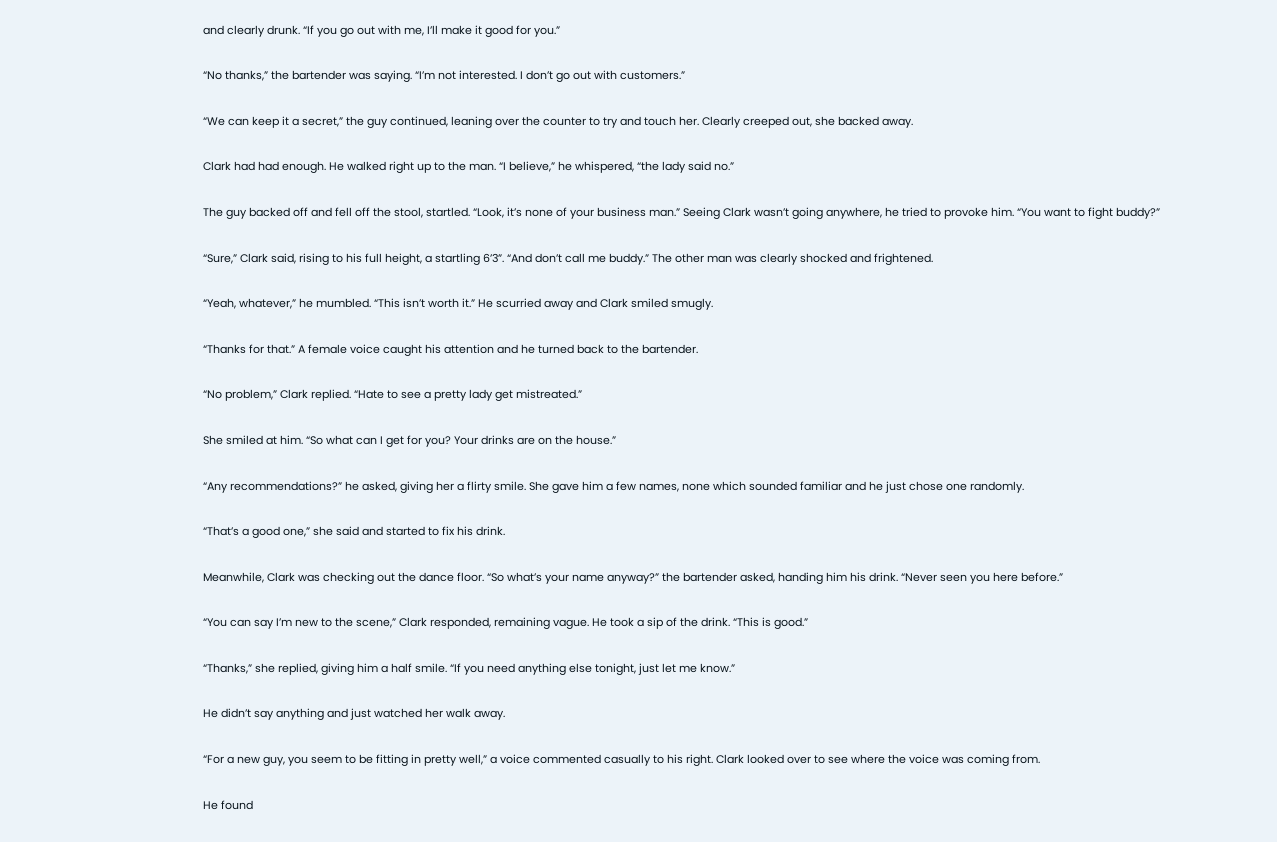and clearly drunk. “If you go out with me, I’ll make it good for you.”

“No thanks,” the bartender was saying. “I’m not interested. I don’t go out with customers.”

“We can keep it a secret,” the guy continued, leaning over the counter to try and touch her. Clearly creeped out, she backed away.

Clark had had enough. He walked right up to the man. “I believe,” he whispered, “the lady said no.”

The guy backed off and fell off the stool, startled. “Look, it’s none of your business man.” Seeing Clark wasn’t going anywhere, he tried to provoke him. “You want to fight buddy?”

“Sure,” Clark said, rising to his full height, a startling 6’3”. “And don’t call me buddy.” The other man was clearly shocked and frightened.

“Yeah, whatever,” he mumbled. “This isn’t worth it.” He scurried away and Clark smiled smugly.

“Thanks for that.” A female voice caught his attention and he turned back to the bartender.

“No problem,” Clark replied. “Hate to see a pretty lady get mistreated.”

She smiled at him. “So what can I get for you? Your drinks are on the house.”

“Any recommendations?” he asked, giving her a flirty smile. She gave him a few names, none which sounded familiar and he just chose one randomly.

“That’s a good one,” she said and started to fix his drink.

Meanwhile, Clark was checking out the dance floor. “So what’s your name anyway?” the bartender asked, handing him his drink. “Never seen you here before.”

“You can say I’m new to the scene,” Clark responded, remaining vague. He took a sip of the drink. “This is good.”

“Thanks,” she replied, giving him a half smile. “If you need anything else tonight, just let me know.”

He didn’t say anything and just watched her walk away.

“For a new guy, you seem to be fitting in pretty well,” a voice commented casually to his right. Clark looked over to see where the voice was coming from.

He found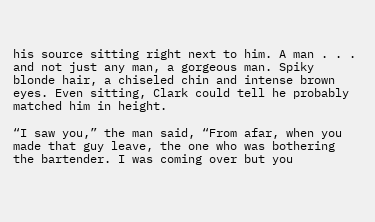his source sitting right next to him. A man . . . and not just any man, a gorgeous man. Spiky blonde hair, a chiseled chin and intense brown eyes. Even sitting, Clark could tell he probably matched him in height.

“I saw you,” the man said, “From afar, when you made that guy leave, the one who was bothering the bartender. I was coming over but you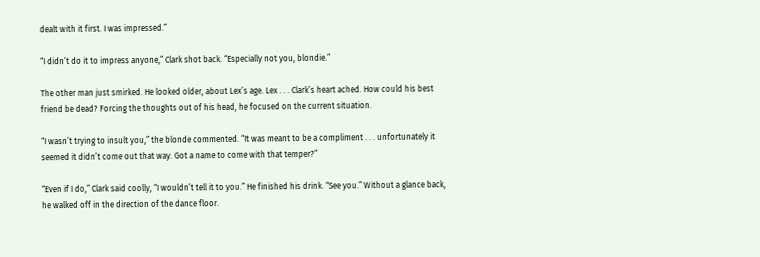dealt with it first. I was impressed.”

“I didn’t do it to impress anyone,” Clark shot back. “Especially not you, blondie.”

The other man just smirked. He looked older, about Lex’s age. Lex . . . Clark’s heart ached. How could his best friend be dead? Forcing the thoughts out of his head, he focused on the current situation.

“I wasn’t trying to insult you,” the blonde commented. “It was meant to be a compliment . . . unfortunately it seemed it didn’t come out that way. Got a name to come with that temper?”

“Even if I do,” Clark said coolly, “I wouldn’t tell it to you.” He finished his drink. “See you.” Without a glance back, he walked off in the direction of the dance floor.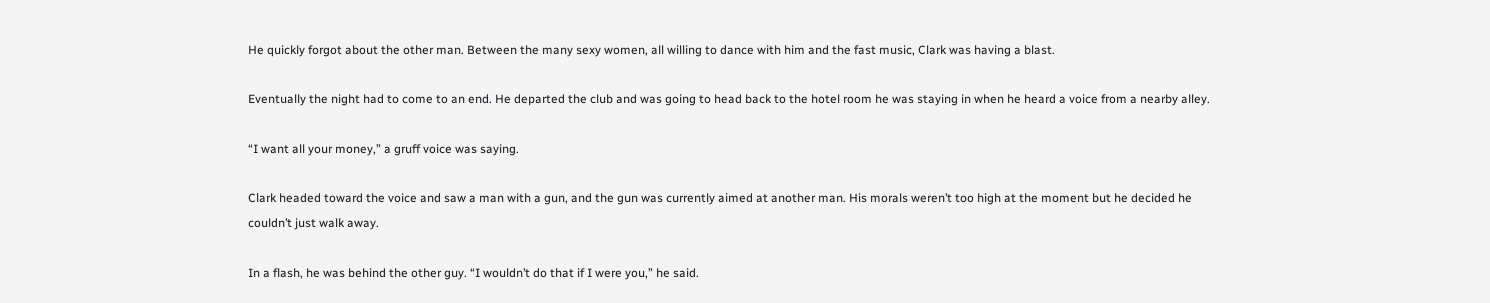He quickly forgot about the other man. Between the many sexy women, all willing to dance with him and the fast music, Clark was having a blast.

Eventually the night had to come to an end. He departed the club and was going to head back to the hotel room he was staying in when he heard a voice from a nearby alley.

“I want all your money,” a gruff voice was saying.

Clark headed toward the voice and saw a man with a gun, and the gun was currently aimed at another man. His morals weren’t too high at the moment but he decided he couldn’t just walk away.

In a flash, he was behind the other guy. “I wouldn’t do that if I were you,” he said.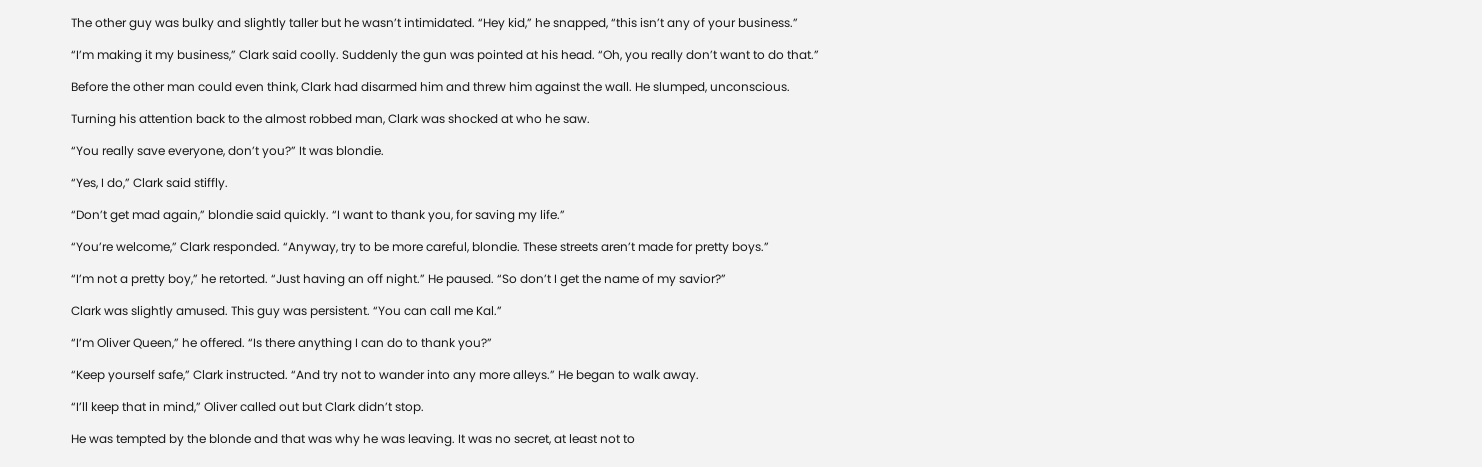The other guy was bulky and slightly taller but he wasn’t intimidated. “Hey kid,” he snapped, “this isn’t any of your business.”

“I’m making it my business,” Clark said coolly. Suddenly the gun was pointed at his head. “Oh, you really don’t want to do that.”

Before the other man could even think, Clark had disarmed him and threw him against the wall. He slumped, unconscious.

Turning his attention back to the almost robbed man, Clark was shocked at who he saw.

“You really save everyone, don’t you?” It was blondie.

“Yes, I do,” Clark said stiffly.

“Don’t get mad again,” blondie said quickly. “I want to thank you, for saving my life.”

“You’re welcome,” Clark responded. “Anyway, try to be more careful, blondie. These streets aren’t made for pretty boys.”

“I’m not a pretty boy,” he retorted. “Just having an off night.” He paused. “So don’t I get the name of my savior?”

Clark was slightly amused. This guy was persistent. “You can call me Kal.”

“I’m Oliver Queen,” he offered. “Is there anything I can do to thank you?”

“Keep yourself safe,” Clark instructed. “And try not to wander into any more alleys.” He began to walk away.

“I’ll keep that in mind,” Oliver called out but Clark didn’t stop.

He was tempted by the blonde and that was why he was leaving. It was no secret, at least not to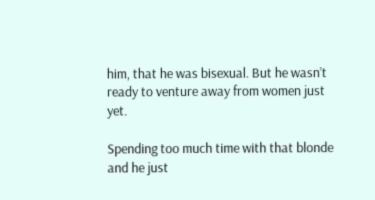him, that he was bisexual. But he wasn’t ready to venture away from women just yet.

Spending too much time with that blonde and he just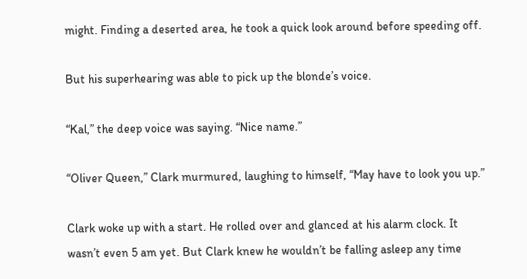might. Finding a deserted area, he took a quick look around before speeding off.

But his superhearing was able to pick up the blonde’s voice.

“Kal,” the deep voice was saying. “Nice name.”

“Oliver Queen,” Clark murmured, laughing to himself, “May have to look you up.”

Clark woke up with a start. He rolled over and glanced at his alarm clock. It wasn’t even 5 am yet. But Clark knew he wouldn’t be falling asleep any time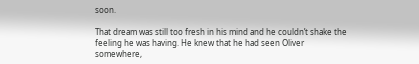soon.

That dream was still too fresh in his mind and he couldn’t shake the feeling he was having. He knew that he had seen Oliver somewhere,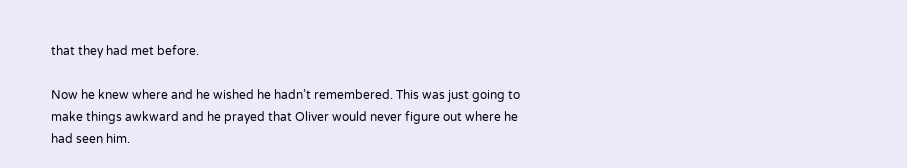that they had met before.

Now he knew where and he wished he hadn’t remembered. This was just going to make things awkward and he prayed that Oliver would never figure out where he had seen him.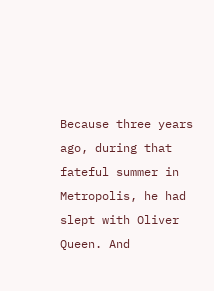Because three years ago, during that fateful summer in Metropolis, he had slept with Oliver Queen. And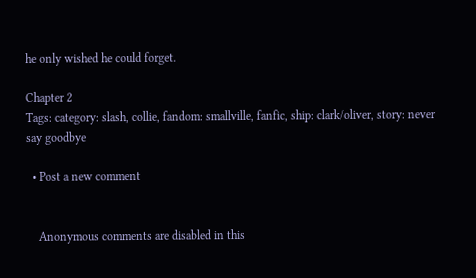he only wished he could forget.

Chapter 2
Tags: category: slash, collie, fandom: smallville, fanfic, ship: clark/oliver, story: never say goodbye

  • Post a new comment


    Anonymous comments are disabled in this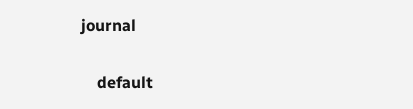journal

    default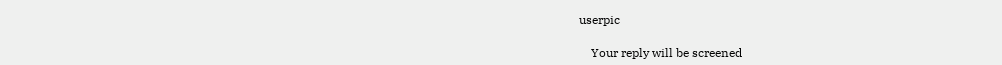userpic

    Your reply will be screened